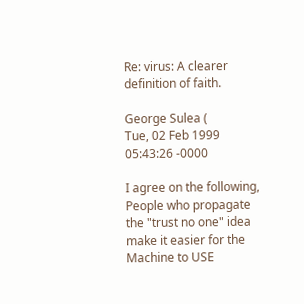Re: virus: A clearer definition of faith.

George Sulea (
Tue, 02 Feb 1999 05:43:26 -0000

I agree on the following, People who propagate the "trust no one" idea make it easier for the Machine to USE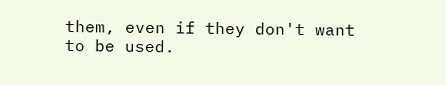them, even if they don't want to be used.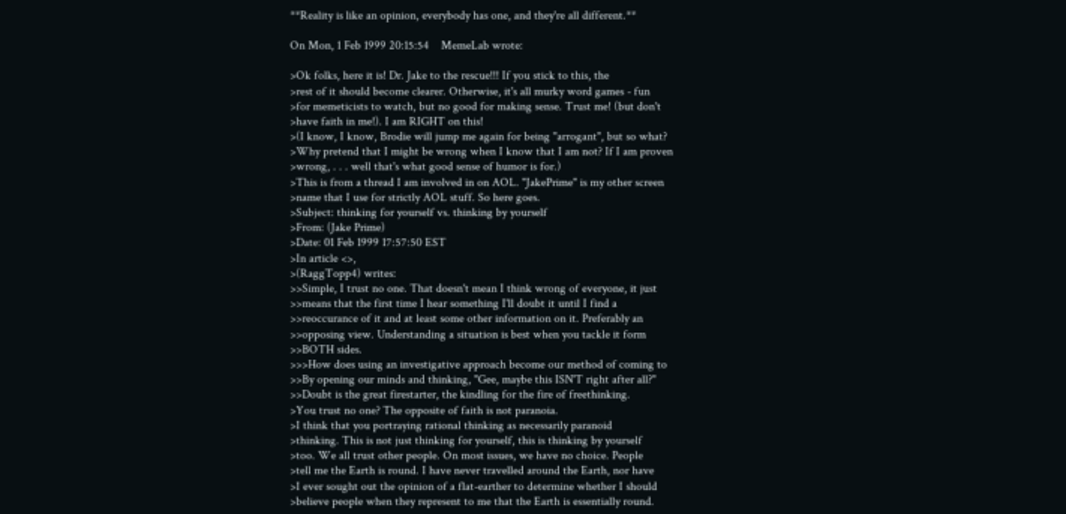**Reality is like an opinion, everybody has one, and they're all different.**

On Mon, 1 Feb 1999 20:15:54    MemeLab wrote:

>Ok folks, here it is! Dr. Jake to the rescue!!! If you stick to this, the
>rest of it should become clearer. Otherwise, it's all murky word games - fun
>for memeticists to watch, but no good for making sense. Trust me! (but don't
>have faith in me!). I am RIGHT on this!
>(I know, I know, Brodie will jump me again for being "arrogant", but so what?
>Why pretend that I might be wrong when I know that I am not? If I am proven
>wrong, . . . well that's what good sense of humor is for.)
>This is from a thread I am involved in on AOL. "JakePrime" is my other screen
>name that I use for strictly AOL stuff. So here goes.
>Subject: thinking for yourself vs. thinking by yourself
>From: (Jake Prime)
>Date: 01 Feb 1999 17:57:50 EST
>In article <>,
>(RaggTopp4) writes:
>>Simple, I trust no one. That doesn't mean I think wrong of everyone, it just
>>means that the first time I hear something I'll doubt it until I find a
>>reoccurance of it and at least some other information on it. Preferably an
>>opposing view. Understanding a situation is best when you tackle it form
>>BOTH sides.
>>>How does using an investigative approach become our method of coming to
>>By opening our minds and thinking, "Gee, maybe this ISN'T right after all?"
>>Doubt is the great firestarter, the kindling for the fire of freethinking.
>You trust no one? The opposite of faith is not paranoia.
>I think that you portraying rational thinking as necessarily paranoid
>thinking. This is not just thinking for yourself, this is thinking by yourself
>too. We all trust other people. On most issues, we have no choice. People
>tell me the Earth is round. I have never travelled around the Earth, nor have
>I ever sought out the opinion of a flat-earther to determine whether I should
>believe people when they represent to me that the Earth is essentially round.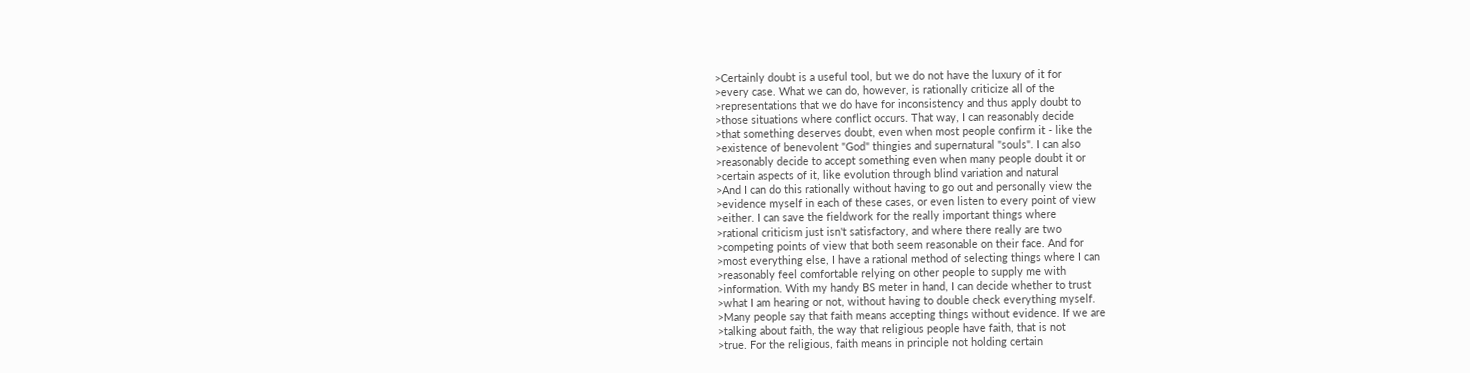>Certainly doubt is a useful tool, but we do not have the luxury of it for
>every case. What we can do, however, is rationally criticize all of the
>representations that we do have for inconsistency and thus apply doubt to
>those situations where conflict occurs. That way, I can reasonably decide
>that something deserves doubt, even when most people confirm it - like the
>existence of benevolent "God" thingies and supernatural "souls". I can also
>reasonably decide to accept something even when many people doubt it or
>certain aspects of it, like evolution through blind variation and natural
>And I can do this rationally without having to go out and personally view the
>evidence myself in each of these cases, or even listen to every point of view
>either. I can save the fieldwork for the really important things where
>rational criticism just isn't satisfactory, and where there really are two
>competing points of view that both seem reasonable on their face. And for
>most everything else, I have a rational method of selecting things where I can
>reasonably feel comfortable relying on other people to supply me with
>information. With my handy BS meter in hand, I can decide whether to trust
>what I am hearing or not, without having to double check everything myself.
>Many people say that faith means accepting things without evidence. If we are
>talking about faith, the way that religious people have faith, that is not
>true. For the religious, faith means in principle not holding certain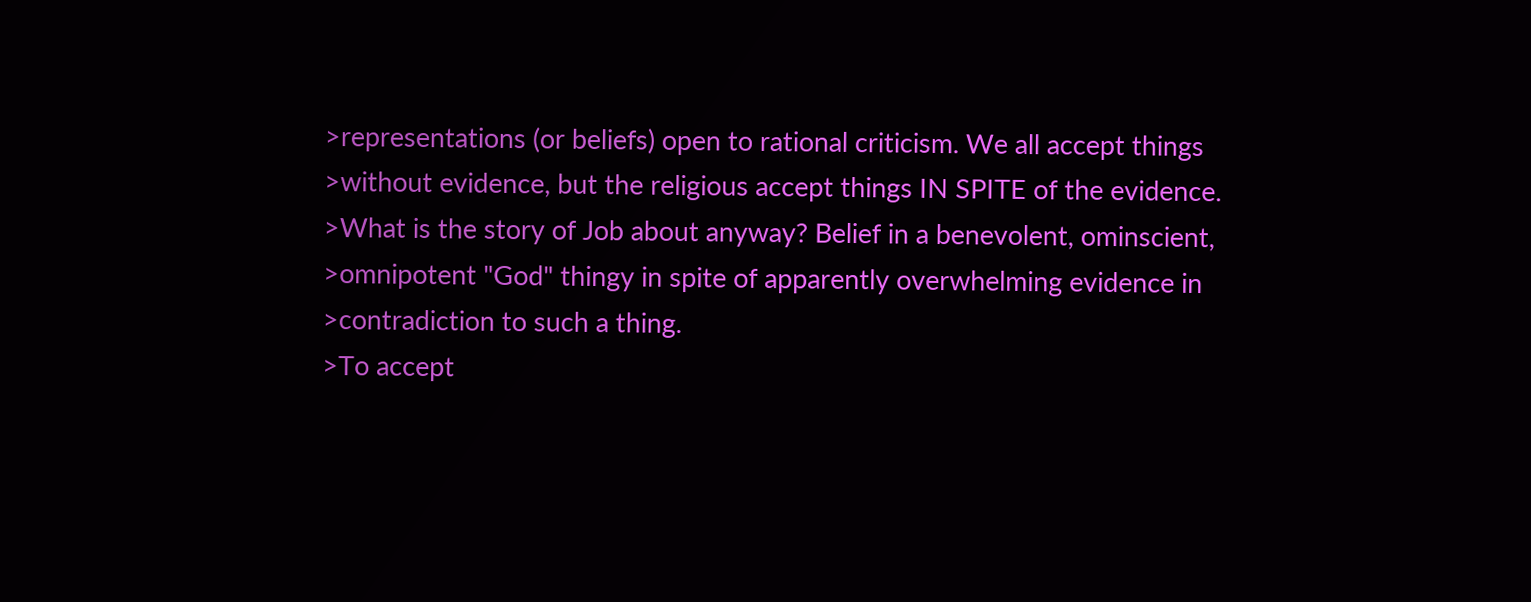>representations (or beliefs) open to rational criticism. We all accept things
>without evidence, but the religious accept things IN SPITE of the evidence.
>What is the story of Job about anyway? Belief in a benevolent, ominscient,
>omnipotent "God" thingy in spite of apparently overwhelming evidence in
>contradiction to such a thing.
>To accept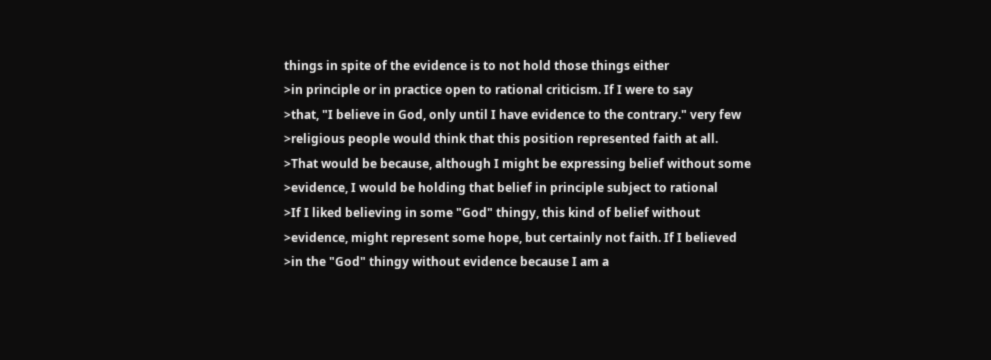things in spite of the evidence is to not hold those things either
>in principle or in practice open to rational criticism. If I were to say
>that, "I believe in God, only until I have evidence to the contrary." very few
>religious people would think that this position represented faith at all.
>That would be because, although I might be expressing belief without some
>evidence, I would be holding that belief in principle subject to rational
>If I liked believing in some "God" thingy, this kind of belief without
>evidence, might represent some hope, but certainly not faith. If I believed
>in the "God" thingy without evidence because I am a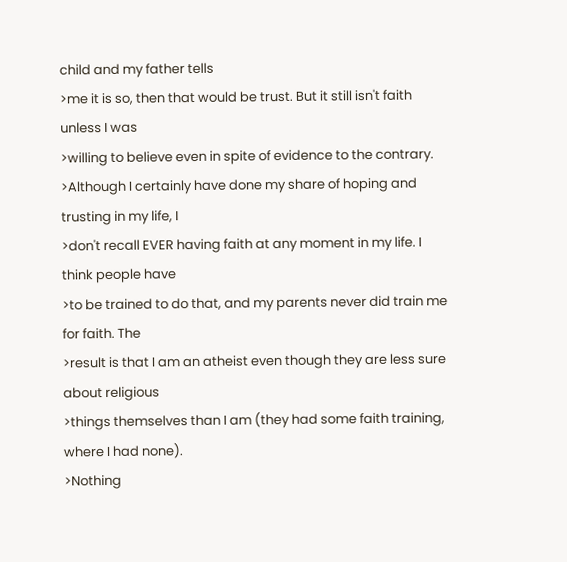child and my father tells
>me it is so, then that would be trust. But it still isn't faith unless I was
>willing to believe even in spite of evidence to the contrary.
>Although I certainly have done my share of hoping and trusting in my life, I
>don't recall EVER having faith at any moment in my life. I think people have
>to be trained to do that, and my parents never did train me for faith. The
>result is that I am an atheist even though they are less sure about religious
>things themselves than I am (they had some faith training, where I had none).
>Nothing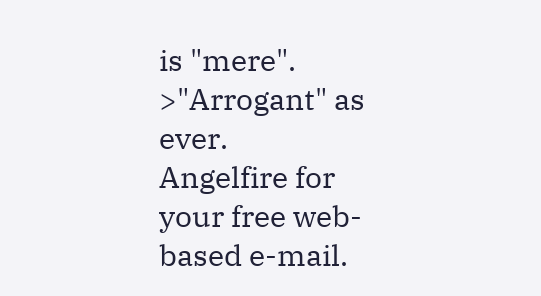is "mere".
>"Arrogant" as ever.
Angelfire for your free web-based e-mail.